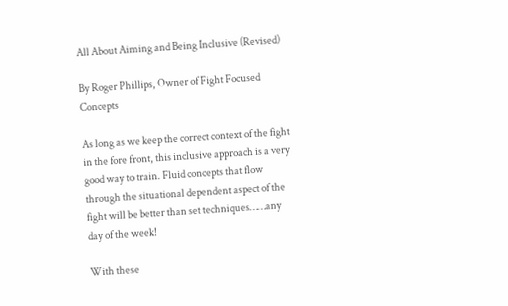All About Aiming and Being Inclusive (Revised)

By Roger Phillips, Owner of Fight Focused Concepts

As long as we keep the correct context of the fight in the fore front, this inclusive approach is a very good way to train. Fluid concepts that flow through the situational dependent aspect of the fight will be better than set techniques……any day of the week!

With these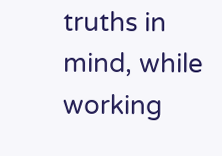truths in mind, while working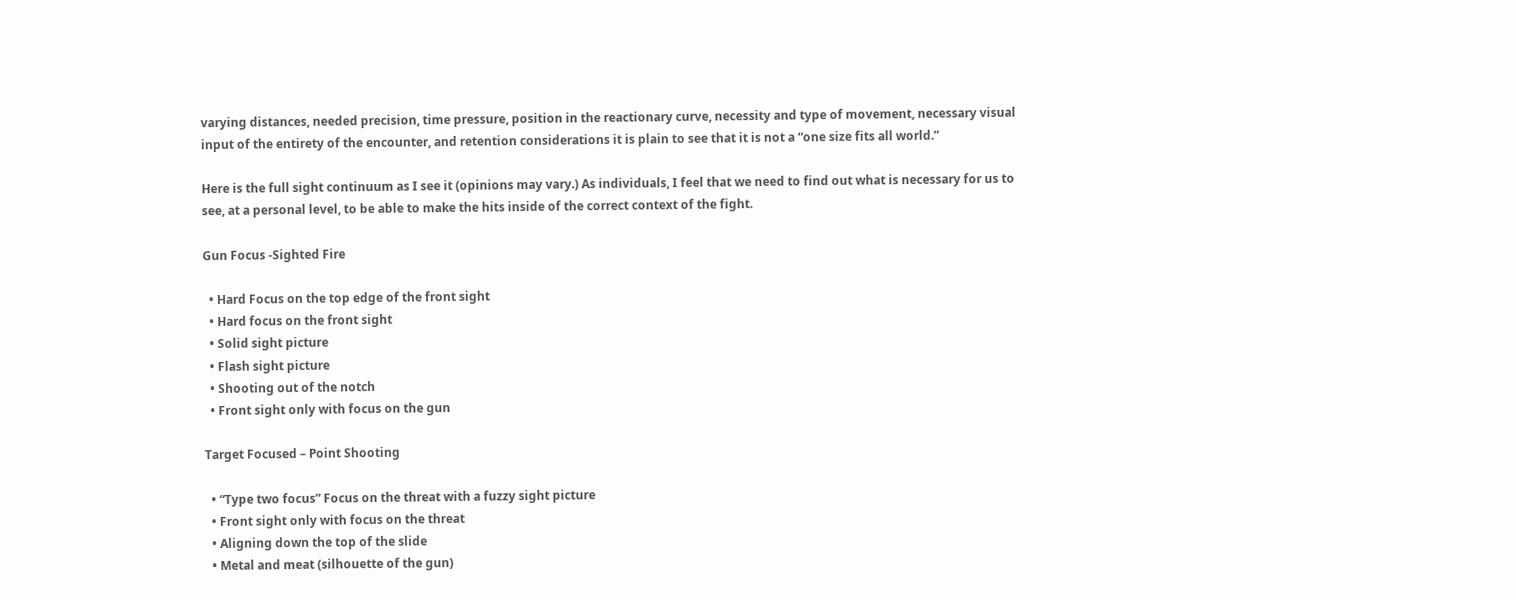varying distances, needed precision, time pressure, position in the reactionary curve, necessity and type of movement, necessary visual input of the entirety of the encounter, and retention considerations it is plain to see that it is not a “one size fits all world.”

Here is the full sight continuum as I see it (opinions may vary.) As individuals, I feel that we need to find out what is necessary for us to see, at a personal level, to be able to make the hits inside of the correct context of the fight.

Gun Focus -Sighted Fire

  • Hard Focus on the top edge of the front sight
  • Hard focus on the front sight
  • Solid sight picture
  • Flash sight picture
  • Shooting out of the notch
  • Front sight only with focus on the gun

Target Focused – Point Shooting

  • “Type two focus” Focus on the threat with a fuzzy sight picture
  • Front sight only with focus on the threat
  • Aligning down the top of the slide
  • Metal and meat (silhouette of the gun)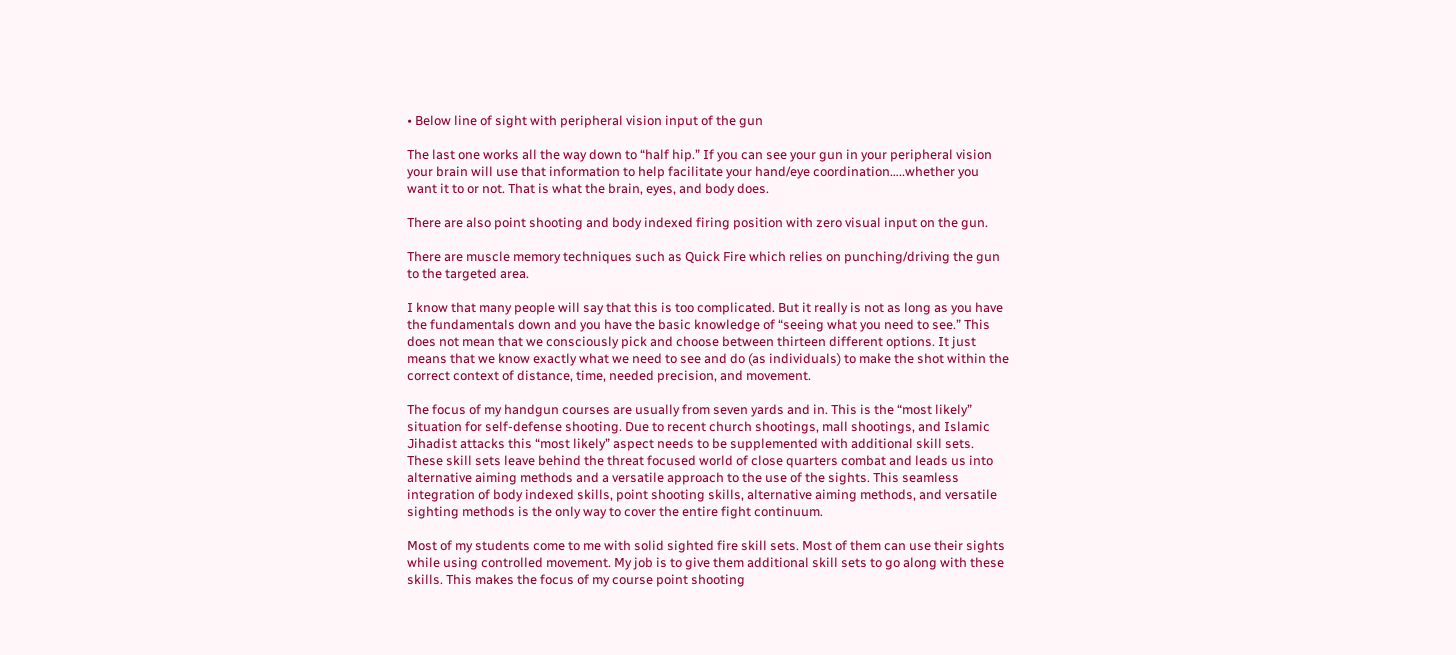• Below line of sight with peripheral vision input of the gun

The last one works all the way down to “half hip.” If you can see your gun in your peripheral vision your brain will use that information to help facilitate your hand/eye coordination…..whether you want it to or not. That is what the brain, eyes, and body does.

There are also point shooting and body indexed firing position with zero visual input on the gun.

There are muscle memory techniques such as Quick Fire which relies on punching/driving the gun to the targeted area.

I know that many people will say that this is too complicated. But it really is not as long as you have the fundamentals down and you have the basic knowledge of “seeing what you need to see.” This does not mean that we consciously pick and choose between thirteen different options. It just means that we know exactly what we need to see and do (as individuals) to make the shot within the correct context of distance, time, needed precision, and movement.

The focus of my handgun courses are usually from seven yards and in. This is the “most likely” situation for self-defense shooting. Due to recent church shootings, mall shootings, and Islamic Jihadist attacks this “most likely” aspect needs to be supplemented with additional skill sets. These skill sets leave behind the threat focused world of close quarters combat and leads us into alternative aiming methods and a versatile approach to the use of the sights. This seamless integration of body indexed skills, point shooting skills, alternative aiming methods, and versatile sighting methods is the only way to cover the entire fight continuum.

Most of my students come to me with solid sighted fire skill sets. Most of them can use their sights while using controlled movement. My job is to give them additional skill sets to go along with these skills. This makes the focus of my course point shooting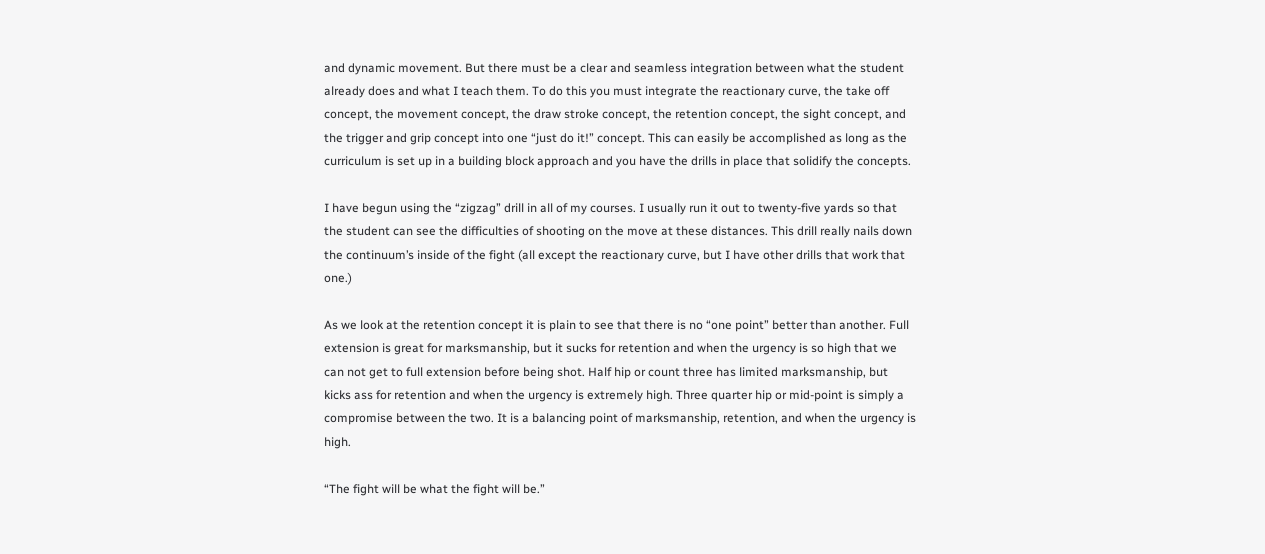and dynamic movement. But there must be a clear and seamless integration between what the student already does and what I teach them. To do this you must integrate the reactionary curve, the take off concept, the movement concept, the draw stroke concept, the retention concept, the sight concept, and the trigger and grip concept into one “just do it!” concept. This can easily be accomplished as long as the curriculum is set up in a building block approach and you have the drills in place that solidify the concepts.

I have begun using the “zigzag” drill in all of my courses. I usually run it out to twenty-five yards so that the student can see the difficulties of shooting on the move at these distances. This drill really nails down the continuum’s inside of the fight (all except the reactionary curve, but I have other drills that work that one.)

As we look at the retention concept it is plain to see that there is no “one point” better than another. Full extension is great for marksmanship, but it sucks for retention and when the urgency is so high that we can not get to full extension before being shot. Half hip or count three has limited marksmanship, but kicks ass for retention and when the urgency is extremely high. Three quarter hip or mid-point is simply a compromise between the two. It is a balancing point of marksmanship, retention, and when the urgency is high.

“The fight will be what the fight will be.”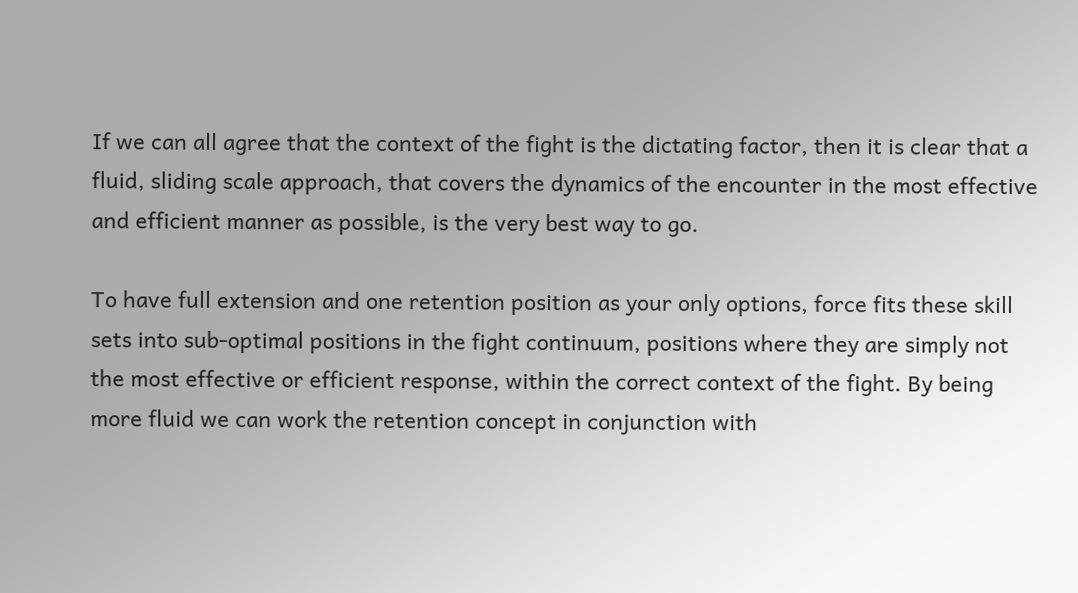If we can all agree that the context of the fight is the dictating factor, then it is clear that a fluid, sliding scale approach, that covers the dynamics of the encounter in the most effective and efficient manner as possible, is the very best way to go.

To have full extension and one retention position as your only options, force fits these skill sets into sub-optimal positions in the fight continuum, positions where they are simply not the most effective or efficient response, within the correct context of the fight. By being more fluid we can work the retention concept in conjunction with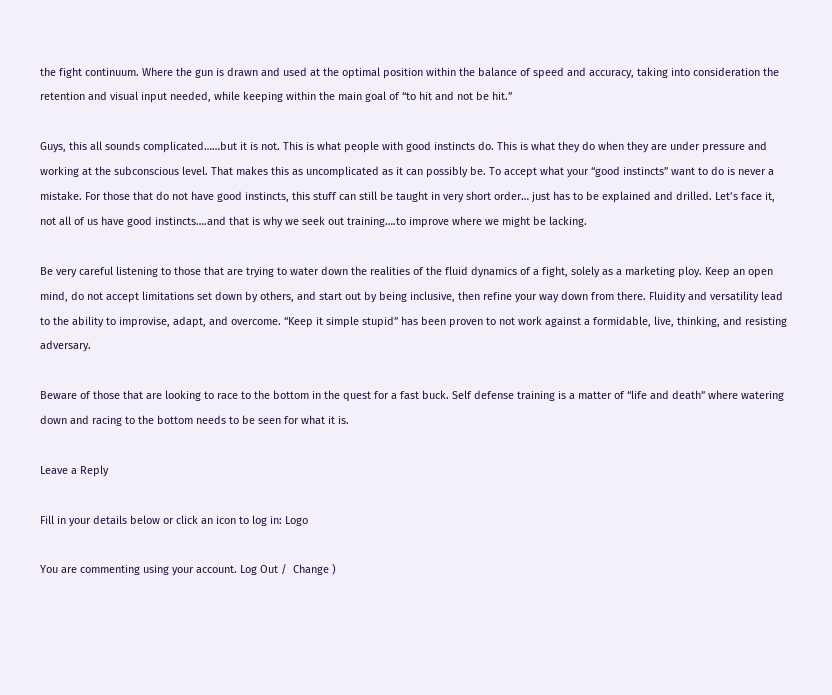the fight continuum. Where the gun is drawn and used at the optimal position within the balance of speed and accuracy, taking into consideration the retention and visual input needed, while keeping within the main goal of “to hit and not be hit.”

Guys, this all sounds complicated……but it is not. This is what people with good instincts do. This is what they do when they are under pressure and working at the subconscious level. That makes this as uncomplicated as it can possibly be. To accept what your “good instincts” want to do is never a mistake. For those that do not have good instincts, this stuff can still be taught in very short order… just has to be explained and drilled. Let’s face it, not all of us have good instincts….and that is why we seek out training….to improve where we might be lacking.

Be very careful listening to those that are trying to water down the realities of the fluid dynamics of a fight, solely as a marketing ploy. Keep an open mind, do not accept limitations set down by others, and start out by being inclusive, then refine your way down from there. Fluidity and versatility lead to the ability to improvise, adapt, and overcome. “Keep it simple stupid” has been proven to not work against a formidable, live, thinking, and resisting adversary.

Beware of those that are looking to race to the bottom in the quest for a fast buck. Self defense training is a matter of “life and death” where watering down and racing to the bottom needs to be seen for what it is.

Leave a Reply

Fill in your details below or click an icon to log in: Logo

You are commenting using your account. Log Out /  Change )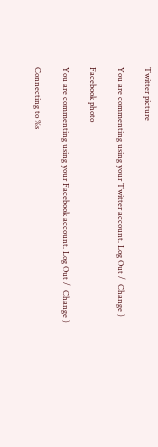Twitter picture

You are commenting using your Twitter account. Log Out /  Change )

Facebook photo

You are commenting using your Facebook account. Log Out /  Change )

Connecting to %s